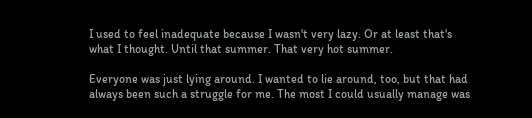I used to feel inadequate because I wasn't very lazy. Or at least that's what I thought. Until that summer. That very hot summer.

Everyone was just lying around. I wanted to lie around, too, but that had always been such a struggle for me. The most I could usually manage was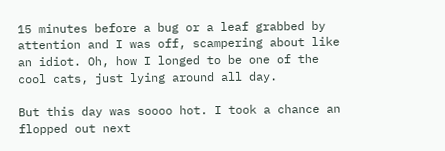15 minutes before a bug or a leaf grabbed by attention and I was off, scampering about like an idiot. Oh, how I longed to be one of the cool cats, just lying around all day.

But this day was soooo hot. I took a chance an flopped out next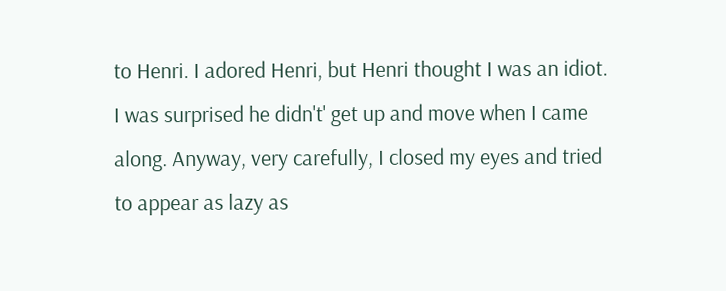to Henri. I adored Henri, but Henri thought I was an idiot. I was surprised he didn't' get up and move when I came along. Anyway, very carefully, I closed my eyes and tried to appear as lazy as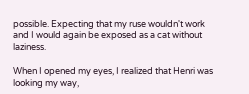possible. Expecting that my ruse wouldn't work and I would again be exposed as a cat without laziness.

When I opened my eyes, I realized that Henri was looking my way,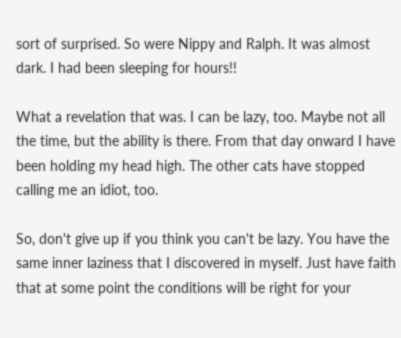sort of surprised. So were Nippy and Ralph. It was almost dark. I had been sleeping for hours!!

What a revelation that was. I can be lazy, too. Maybe not all the time, but the ability is there. From that day onward I have been holding my head high. The other cats have stopped calling me an idiot, too.

So, don't give up if you think you can't be lazy. You have the same inner laziness that I discovered in myself. Just have faith that at some point the conditions will be right for your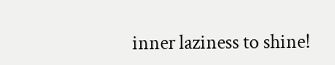inner laziness to shine!